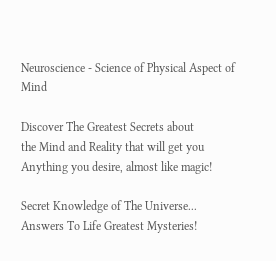Neuroscience - Science of Physical Aspect of Mind

Discover The Greatest Secrets about
the Mind and Reality that will get you
Anything you desire, almost like magic!

Secret Knowledge of The Universe...
Answers To Life Greatest Mysteries!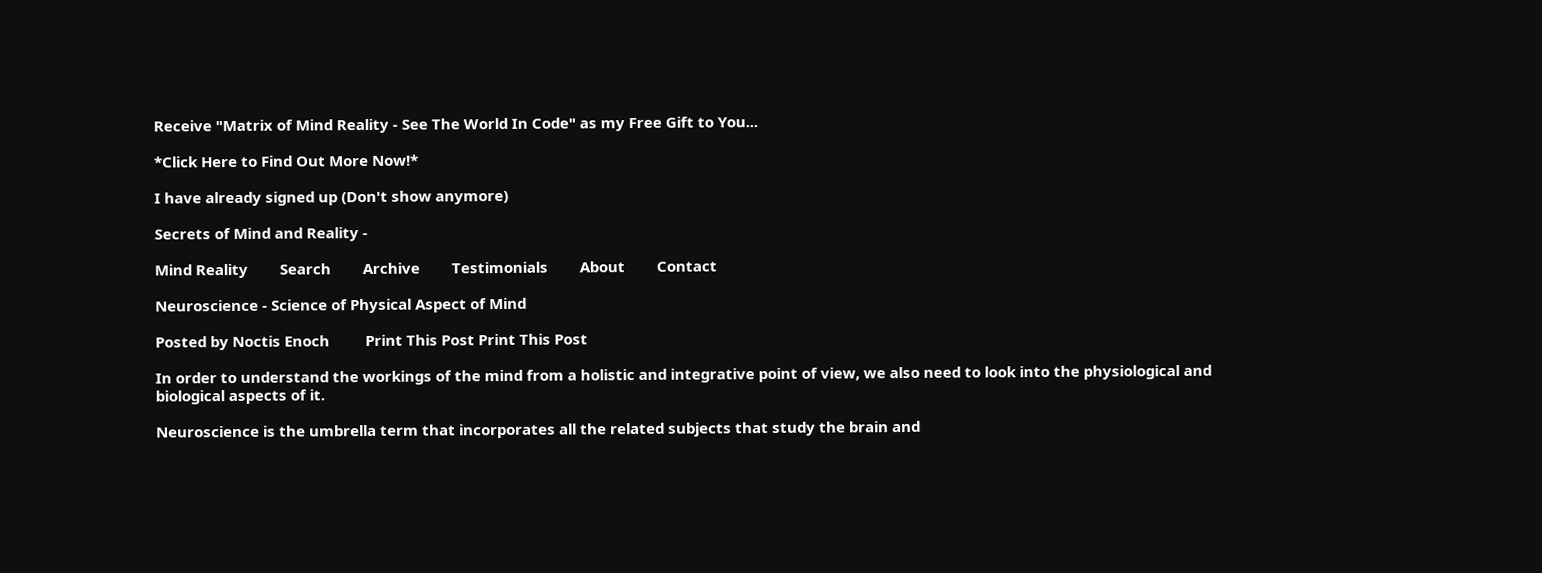Receive "Matrix of Mind Reality - See The World In Code" as my Free Gift to You...

*Click Here to Find Out More Now!*

I have already signed up (Don't show anymore)

Secrets of Mind and Reality -

Mind Reality        Search        Archive        Testimonials        About        Contact

Neuroscience - Science of Physical Aspect of Mind

Posted by Noctis Enoch         Print This Post Print This Post

In order to understand the workings of the mind from a holistic and integrative point of view, we also need to look into the physiological and biological aspects of it.

Neuroscience is the umbrella term that incorporates all the related subjects that study the brain and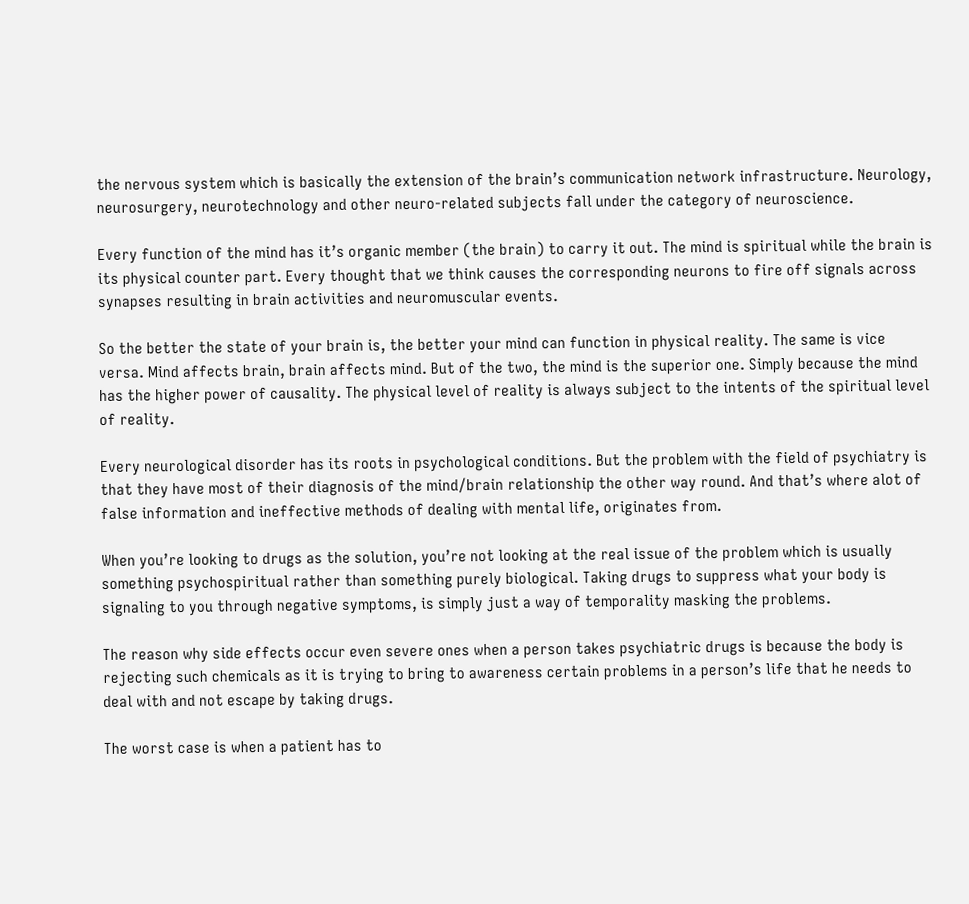the nervous system which is basically the extension of the brain’s communication network infrastructure. Neurology, neurosurgery, neurotechnology and other neuro-related subjects fall under the category of neuroscience.

Every function of the mind has it’s organic member (the brain) to carry it out. The mind is spiritual while the brain is its physical counter part. Every thought that we think causes the corresponding neurons to fire off signals across synapses resulting in brain activities and neuromuscular events.

So the better the state of your brain is, the better your mind can function in physical reality. The same is vice versa. Mind affects brain, brain affects mind. But of the two, the mind is the superior one. Simply because the mind has the higher power of causality. The physical level of reality is always subject to the intents of the spiritual level of reality.

Every neurological disorder has its roots in psychological conditions. But the problem with the field of psychiatry is that they have most of their diagnosis of the mind/brain relationship the other way round. And that’s where alot of false information and ineffective methods of dealing with mental life, originates from.

When you’re looking to drugs as the solution, you’re not looking at the real issue of the problem which is usually something psychospiritual rather than something purely biological. Taking drugs to suppress what your body is signaling to you through negative symptoms, is simply just a way of temporality masking the problems.

The reason why side effects occur even severe ones when a person takes psychiatric drugs is because the body is rejecting such chemicals as it is trying to bring to awareness certain problems in a person’s life that he needs to deal with and not escape by taking drugs.

The worst case is when a patient has to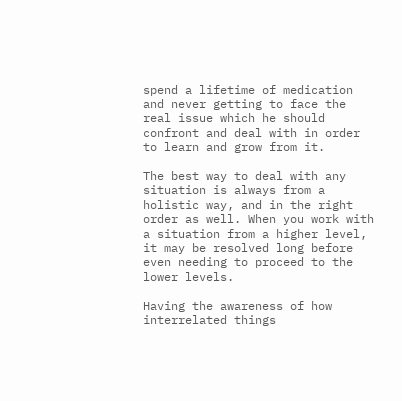spend a lifetime of medication and never getting to face the real issue which he should confront and deal with in order to learn and grow from it.

The best way to deal with any situation is always from a holistic way, and in the right order as well. When you work with a situation from a higher level, it may be resolved long before even needing to proceed to the lower levels.

Having the awareness of how interrelated things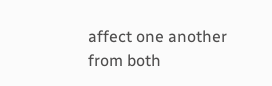affect one another from both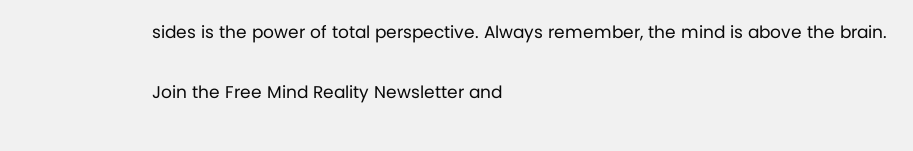sides is the power of total perspective. Always remember, the mind is above the brain.

Join the Free Mind Reality Newsletter and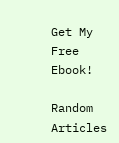Get My Free Ebook!

Random Articles